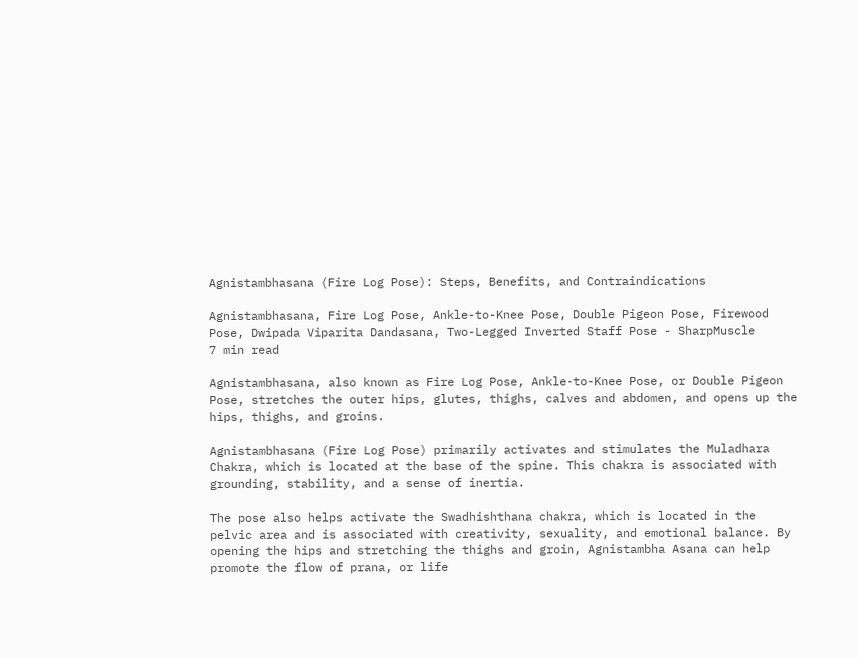Agnistambhasana (Fire Log Pose): Steps, Benefits, and Contraindications

Agnistambhasana, Fire Log Pose, Ankle-to-Knee Pose, Double Pigeon Pose, Firewood Pose, Dwipada Viparita Dandasana, Two-Legged Inverted Staff Pose - SharpMuscle
7 min read

Agnistambhasana, also known as Fire Log Pose, Ankle-to-Knee Pose, or Double Pigeon Pose, stretches the outer hips, glutes, thighs, calves and abdomen, and opens up the hips, thighs, and groins.

Agnistambhasana (Fire Log Pose) primarily activates and stimulates the Muladhara Chakra, which is located at the base of the spine. This chakra is associated with grounding, stability, and a sense of inertia.

The pose also helps activate the Swadhishthana chakra, which is located in the pelvic area and is associated with creativity, sexuality, and emotional balance. By opening the hips and stretching the thighs and groin, Agnistambha Asana can help promote the flow of prana, or life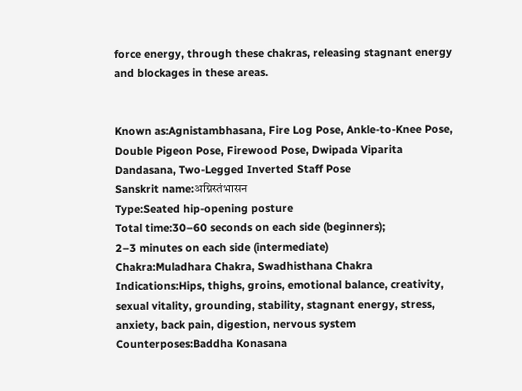force energy, through these chakras, releasing stagnant energy and blockages in these areas.


Known as:Agnistambhasana, Fire Log Pose, Ankle-to-Knee Pose, Double Pigeon Pose, Firewood Pose, Dwipada Viparita Dandasana, Two-Legged Inverted Staff Pose
Sanskrit name:अग्निस्तंभासन
Type:Seated hip-opening posture
Total time:30–60 seconds on each side (beginners);
2–3 minutes on each side (intermediate)
Chakra:Muladhara Chakra, Swadhisthana Chakra
Indications:Hips, thighs, groins, emotional balance, creativity, sexual vitality, grounding, stability, stagnant energy, stress, anxiety, back pain, digestion, nervous system
Counterposes:Baddha Konasana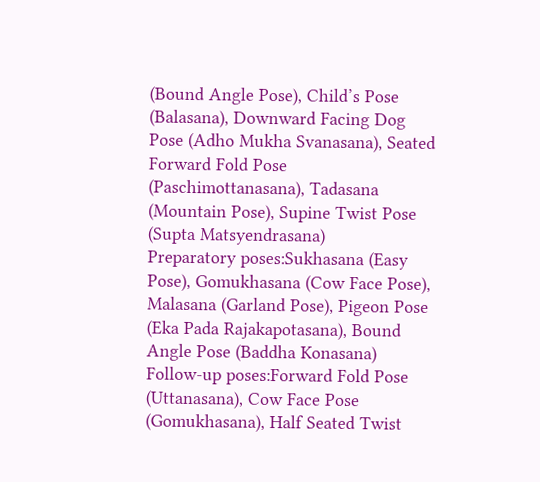(Bound Angle Pose), Child’s Pose (Balasana), Downward Facing Dog Pose (Adho Mukha Svanasana), Seated Forward Fold Pose (Paschimottanasana), Tadasana (Mountain Pose), Supine Twist Pose (Supta Matsyendrasana)
Preparatory poses:Sukhasana (Easy Pose), Gomukhasana (Cow Face Pose), Malasana (Garland Pose), Pigeon Pose (Eka Pada Rajakapotasana), Bound Angle Pose (Baddha Konasana)
Follow-up poses:Forward Fold Pose (Uttanasana), Cow Face Pose (Gomukhasana), Half Seated Twist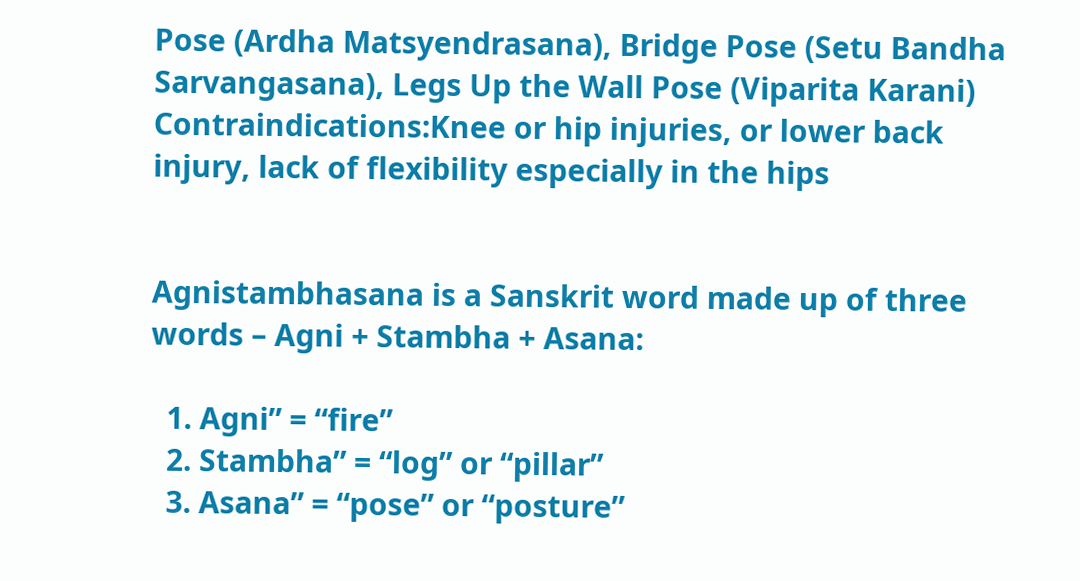Pose (Ardha Matsyendrasana), Bridge Pose (Setu Bandha Sarvangasana), Legs Up the Wall Pose (Viparita Karani)
Contraindications:Knee or hip injuries, or lower back injury, lack of flexibility especially in the hips


Agnistambhasana is a Sanskrit word made up of three words – Agni + Stambha + Asana:

  1. Agni” = “fire”
  2. Stambha” = “log” or “pillar”
  3. Asana” = “pose” or “posture”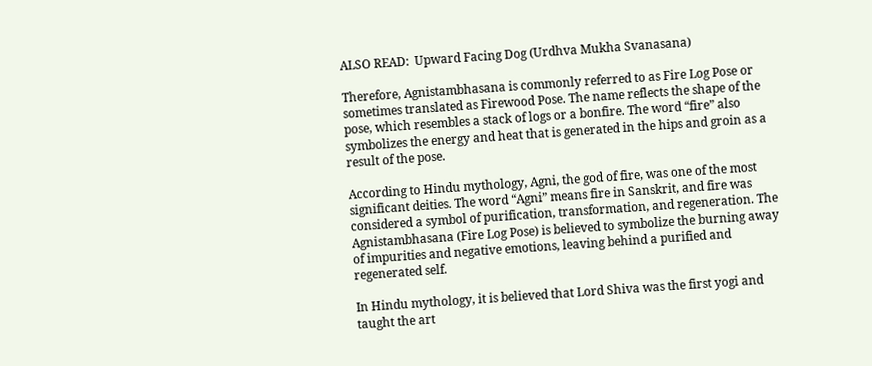ALSO READ:  Upward Facing Dog (Urdhva Mukha Svanasana)

Therefore, Agnistambhasana is commonly referred to as Fire Log Pose or sometimes translated as Firewood Pose. The name reflects the shape of the pose, which resembles a stack of logs or a bonfire. The word “fire” also symbolizes the energy and heat that is generated in the hips and groin as a result of the pose.

According to Hindu mythology, Agni, the god of fire, was one of the most significant deities. The word “Agni” means fire in Sanskrit, and fire was considered a symbol of purification, transformation, and regeneration. The Agnistambhasana (Fire Log Pose) is believed to symbolize the burning away of impurities and negative emotions, leaving behind a purified and regenerated self.

In Hindu mythology, it is believed that Lord Shiva was the first yogi and taught the art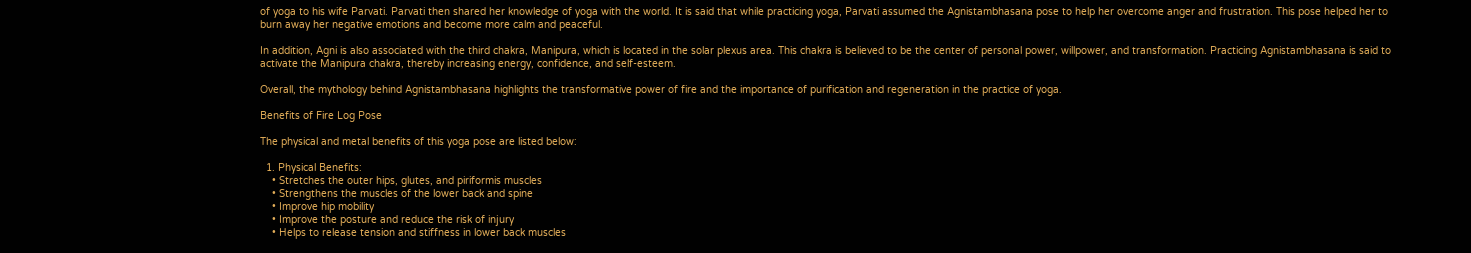of yoga to his wife Parvati. Parvati then shared her knowledge of yoga with the world. It is said that while practicing yoga, Parvati assumed the Agnistambhasana pose to help her overcome anger and frustration. This pose helped her to burn away her negative emotions and become more calm and peaceful.

In addition, Agni is also associated with the third chakra, Manipura, which is located in the solar plexus area. This chakra is believed to be the center of personal power, willpower, and transformation. Practicing Agnistambhasana is said to activate the Manipura chakra, thereby increasing energy, confidence, and self-esteem.

Overall, the mythology behind Agnistambhasana highlights the transformative power of fire and the importance of purification and regeneration in the practice of yoga.

Benefits of Fire Log Pose

The physical and metal benefits of this yoga pose are listed below:

  1. Physical Benefits:
    • Stretches the outer hips, glutes, and piriformis muscles
    • Strengthens the muscles of the lower back and spine
    • Improve hip mobility
    • Improve the posture and reduce the risk of injury
    • Helps to release tension and stiffness in lower back muscles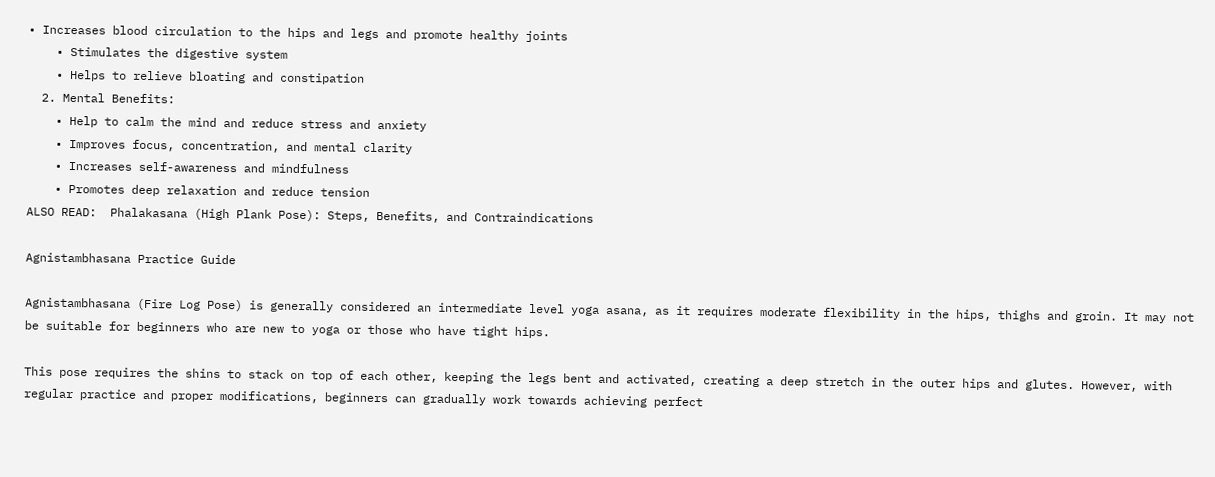• Increases blood circulation to the hips and legs and promote healthy joints
    • Stimulates the digestive system
    • Helps to relieve bloating and constipation
  2. Mental Benefits:
    • Help to calm the mind and reduce stress and anxiety
    • Improves focus, concentration, and mental clarity
    • Increases self-awareness and mindfulness
    • Promotes deep relaxation and reduce tension
ALSO READ:  Phalakasana (High Plank Pose): Steps, Benefits, and Contraindications

Agnistambhasana Practice Guide

Agnistambhasana (Fire Log Pose) is generally considered an intermediate level yoga asana, as it requires moderate flexibility in the hips, thighs and groin. It may not be suitable for beginners who are new to yoga or those who have tight hips.

This pose requires the shins to stack on top of each other, keeping the legs bent and activated, creating a deep stretch in the outer hips and glutes. However, with regular practice and proper modifications, beginners can gradually work towards achieving perfect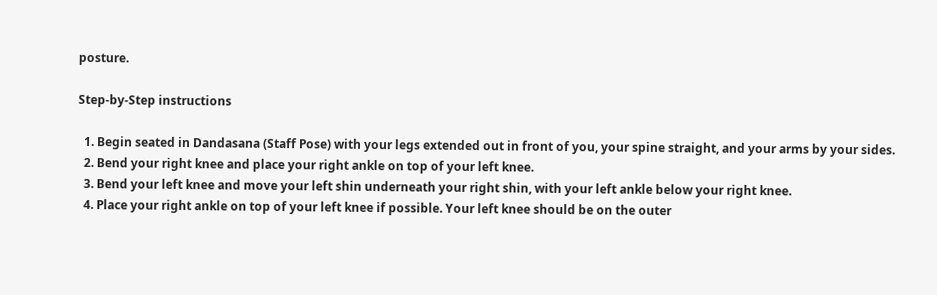posture.

Step-by-Step instructions

  1. Begin seated in Dandasana (Staff Pose) with your legs extended out in front of you, your spine straight, and your arms by your sides.
  2. Bend your right knee and place your right ankle on top of your left knee.
  3. Bend your left knee and move your left shin underneath your right shin, with your left ankle below your right knee.
  4. Place your right ankle on top of your left knee if possible. Your left knee should be on the outer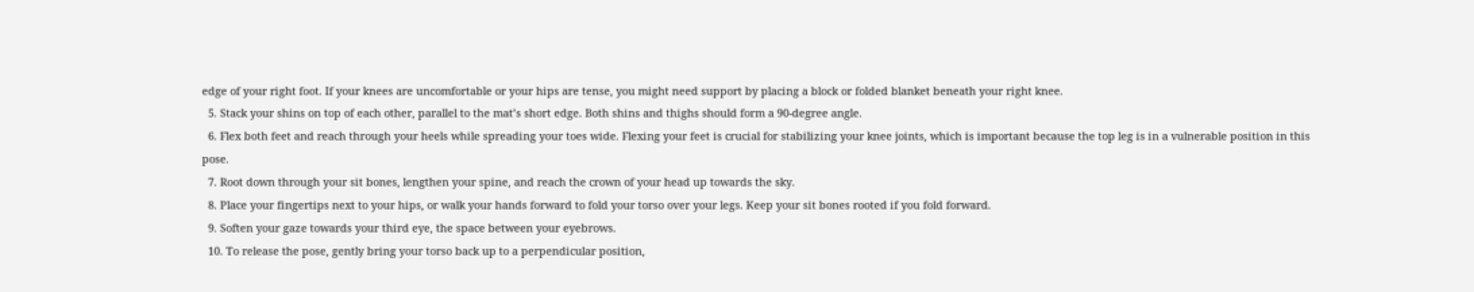edge of your right foot. If your knees are uncomfortable or your hips are tense, you might need support by placing a block or folded blanket beneath your right knee.
  5. Stack your shins on top of each other, parallel to the mat’s short edge. Both shins and thighs should form a 90-degree angle.
  6. Flex both feet and reach through your heels while spreading your toes wide. Flexing your feet is crucial for stabilizing your knee joints, which is important because the top leg is in a vulnerable position in this pose.
  7. Root down through your sit bones, lengthen your spine, and reach the crown of your head up towards the sky.
  8. Place your fingertips next to your hips, or walk your hands forward to fold your torso over your legs. Keep your sit bones rooted if you fold forward.
  9. Soften your gaze towards your third eye, the space between your eyebrows.
  10. To release the pose, gently bring your torso back up to a perpendicular position,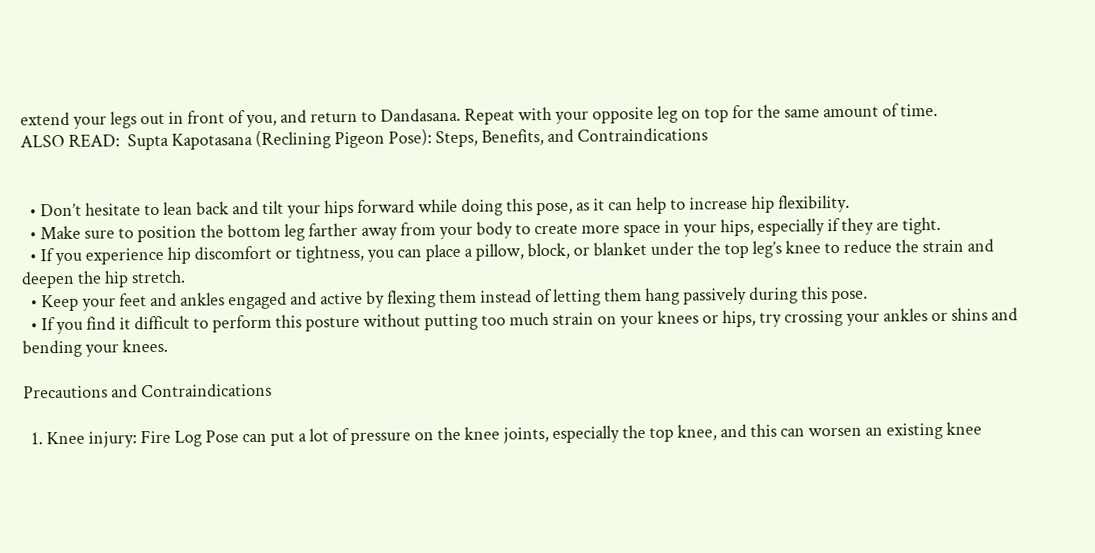extend your legs out in front of you, and return to Dandasana. Repeat with your opposite leg on top for the same amount of time.
ALSO READ:  Supta Kapotasana (Reclining Pigeon Pose): Steps, Benefits, and Contraindications


  • Don’t hesitate to lean back and tilt your hips forward while doing this pose, as it can help to increase hip flexibility.
  • Make sure to position the bottom leg farther away from your body to create more space in your hips, especially if they are tight.
  • If you experience hip discomfort or tightness, you can place a pillow, block, or blanket under the top leg’s knee to reduce the strain and deepen the hip stretch.
  • Keep your feet and ankles engaged and active by flexing them instead of letting them hang passively during this pose.
  • If you find it difficult to perform this posture without putting too much strain on your knees or hips, try crossing your ankles or shins and bending your knees.

Precautions and Contraindications

  1. Knee injury: Fire Log Pose can put a lot of pressure on the knee joints, especially the top knee, and this can worsen an existing knee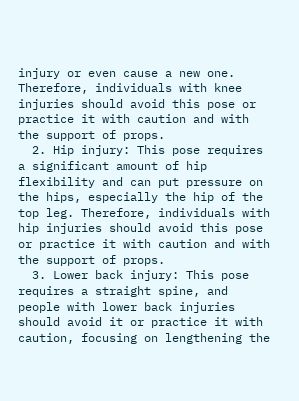injury or even cause a new one. Therefore, individuals with knee injuries should avoid this pose or practice it with caution and with the support of props.
  2. Hip injury: This pose requires a significant amount of hip flexibility and can put pressure on the hips, especially the hip of the top leg. Therefore, individuals with hip injuries should avoid this pose or practice it with caution and with the support of props.
  3. Lower back injury: This pose requires a straight spine, and people with lower back injuries should avoid it or practice it with caution, focusing on lengthening the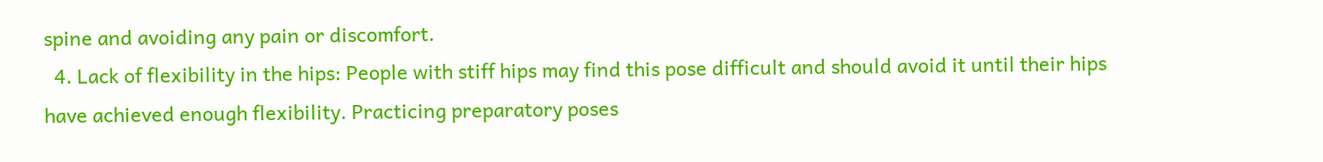spine and avoiding any pain or discomfort.
  4. Lack of flexibility in the hips: People with stiff hips may find this pose difficult and should avoid it until their hips have achieved enough flexibility. Practicing preparatory poses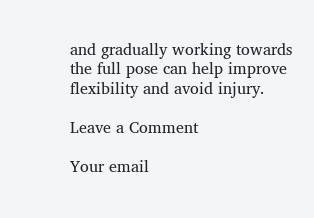and gradually working towards the full pose can help improve flexibility and avoid injury.

Leave a Comment

Your email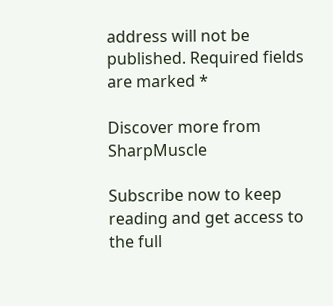address will not be published. Required fields are marked *

Discover more from SharpMuscle

Subscribe now to keep reading and get access to the full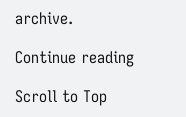archive.

Continue reading

Scroll to Top